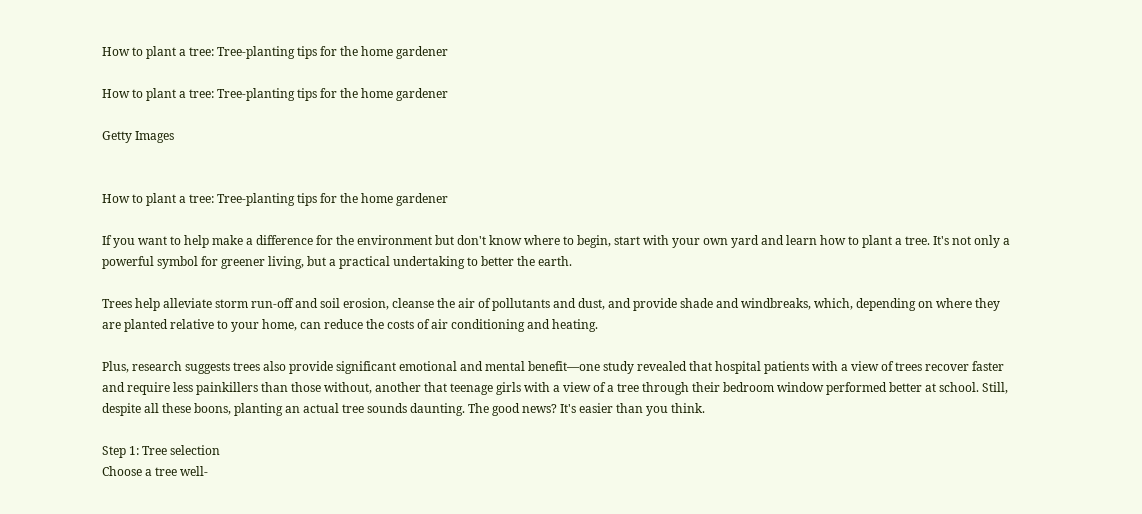How to plant a tree: Tree-planting tips for the home gardener

How to plant a tree: Tree-planting tips for the home gardener

Getty Images


How to plant a tree: Tree-planting tips for the home gardener

If you want to help make a difference for the environment but don't know where to begin, start with your own yard and learn how to plant a tree. It's not only a powerful symbol for greener living, but a practical undertaking to better the earth.

Trees help alleviate storm run-off and soil erosion, cleanse the air of pollutants and dust, and provide shade and windbreaks, which, depending on where they are planted relative to your home, can reduce the costs of air conditioning and heating.

Plus, research suggests trees also provide significant emotional and mental benefit—one study revealed that hospital patients with a view of trees recover faster and require less painkillers than those without, another that teenage girls with a view of a tree through their bedroom window performed better at school. Still, despite all these boons, planting an actual tree sounds daunting. The good news? It's easier than you think.

Step 1: Tree selection
Choose a tree well-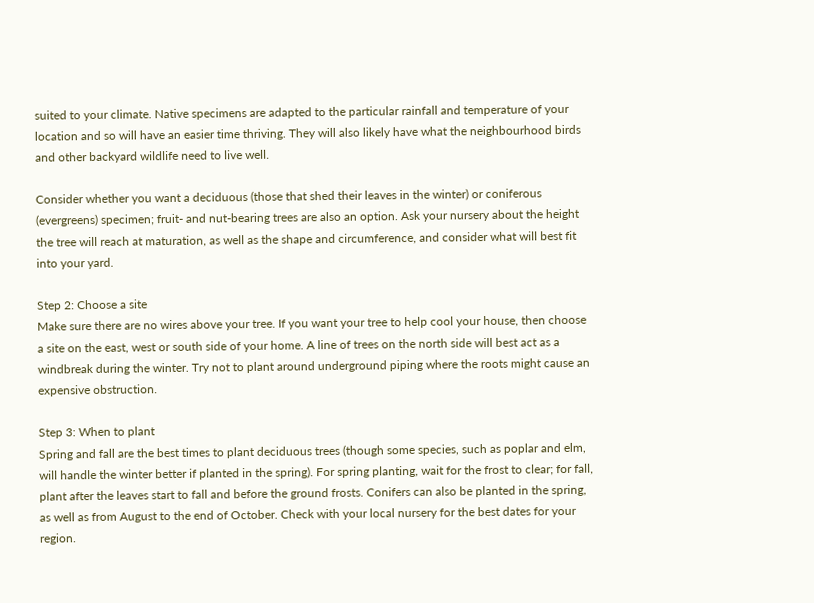suited to your climate. Native specimens are adapted to the particular rainfall and temperature of your location and so will have an easier time thriving. They will also likely have what the neighbourhood birds and other backyard wildlife need to live well.

Consider whether you want a deciduous (those that shed their leaves in the winter) or coniferous (evergreens) specimen; fruit- and nut-bearing trees are also an option. Ask your nursery about the height the tree will reach at maturation, as well as the shape and circumference, and consider what will best fit into your yard.

Step 2: Choose a site
Make sure there are no wires above your tree. If you want your tree to help cool your house, then choose a site on the east, west or south side of your home. A line of trees on the north side will best act as a windbreak during the winter. Try not to plant around underground piping where the roots might cause an expensive obstruction.

Step 3: When to plant
Spring and fall are the best times to plant deciduous trees (though some species, such as poplar and elm, will handle the winter better if planted in the spring). For spring planting, wait for the frost to clear; for fall, plant after the leaves start to fall and before the ground frosts. Conifers can also be planted in the spring, as well as from August to the end of October. Check with your local nursery for the best dates for your region.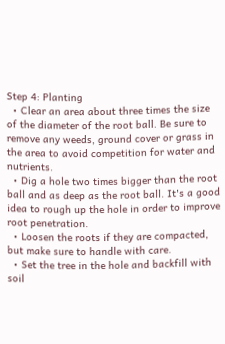Step 4: Planting
  • Clear an area about three times the size of the diameter of the root ball. Be sure to remove any weeds, ground cover or grass in the area to avoid competition for water and nutrients.
  • Dig a hole two times bigger than the root ball and as deep as the root ball. It's a good idea to rough up the hole in order to improve root penetration.
  • Loosen the roots if they are compacted, but make sure to handle with care.
  • Set the tree in the hole and backfill with soil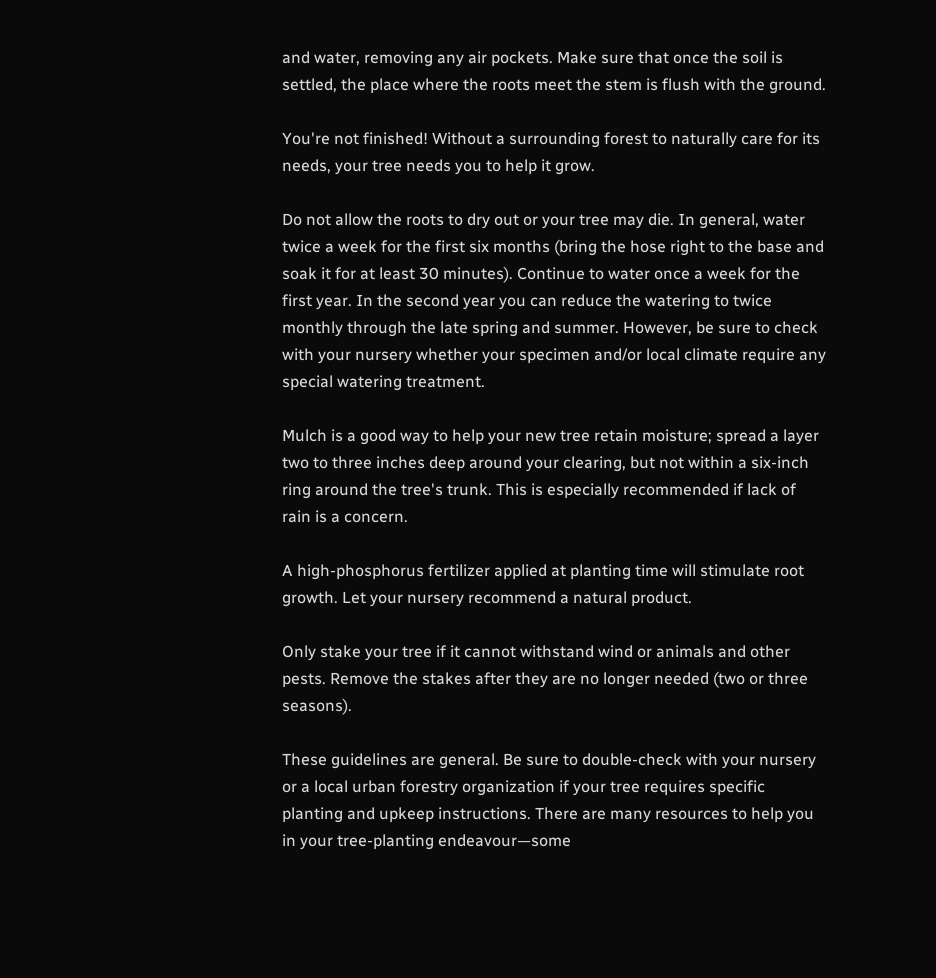and water, removing any air pockets. Make sure that once the soil is settled, the place where the roots meet the stem is flush with the ground.

You're not finished! Without a surrounding forest to naturally care for its needs, your tree needs you to help it grow.

Do not allow the roots to dry out or your tree may die. In general, water twice a week for the first six months (bring the hose right to the base and soak it for at least 30 minutes). Continue to water once a week for the first year. In the second year you can reduce the watering to twice monthly through the late spring and summer. However, be sure to check with your nursery whether your specimen and/or local climate require any special watering treatment.

Mulch is a good way to help your new tree retain moisture; spread a layer two to three inches deep around your clearing, but not within a six-inch ring around the tree's trunk. This is especially recommended if lack of rain is a concern.

A high-phosphorus fertilizer applied at planting time will stimulate root growth. Let your nursery recommend a natural product.

Only stake your tree if it cannot withstand wind or animals and other pests. Remove the stakes after they are no longer needed (two or three seasons).

These guidelines are general. Be sure to double-check with your nursery or a local urban forestry organization if your tree requires specific planting and upkeep instructions. There are many resources to help you in your tree-planting endeavour—some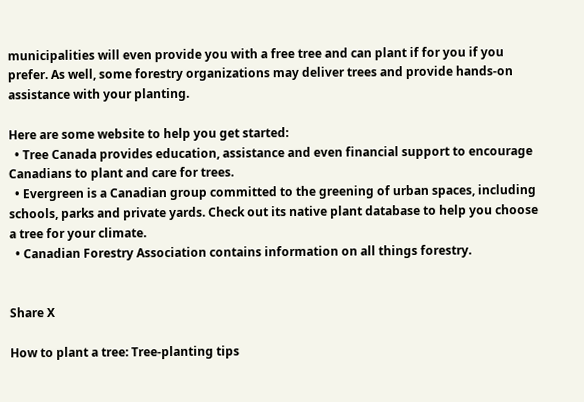municipalities will even provide you with a free tree and can plant if for you if you prefer. As well, some forestry organizations may deliver trees and provide hands-on assistance with your planting.

Here are some website to help you get started:
  • Tree Canada provides education, assistance and even financial support to encourage Canadians to plant and care for trees.
  • Evergreen is a Canadian group committed to the greening of urban spaces, including schools, parks and private yards. Check out its native plant database to help you choose a tree for your climate.
  • Canadian Forestry Association contains information on all things forestry.


Share X

How to plant a tree: Tree-planting tips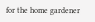for the home gardener